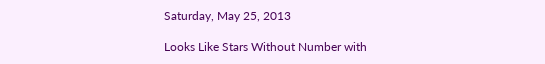Saturday, May 25, 2013

Looks Like Stars Without Number with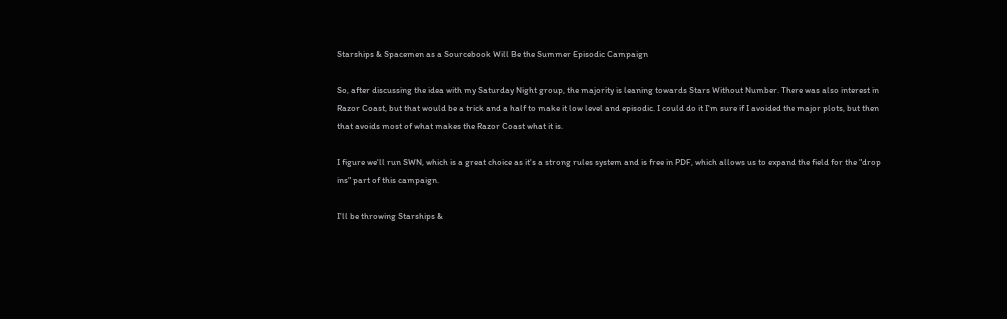Starships & Spacemen as a Sourcebook Will Be the Summer Episodic Campaign

So, after discussing the idea with my Saturday Night group, the majority is leaning towards Stars Without Number. There was also interest in Razor Coast, but that would be a trick and a half to make it low level and episodic. I could do it I'm sure if I avoided the major plots, but then that avoids most of what makes the Razor Coast what it is.

I figure we'll run SWN, which is a great choice as it's a strong rules system and is free in PDF, which allows us to expand the field for the "drop ins" part of this campaign.

I'll be throwing Starships &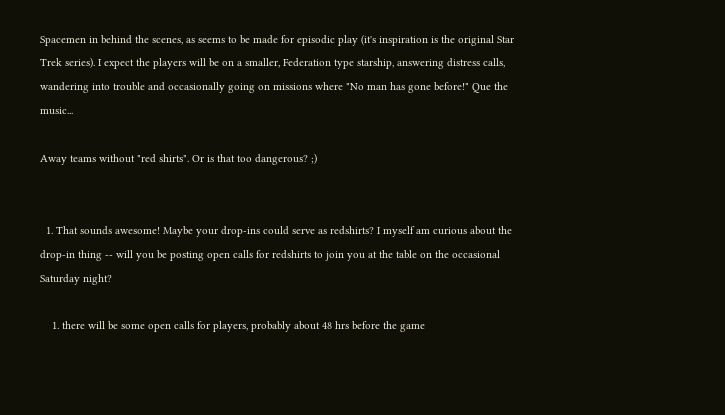Spacemen in behind the scenes, as seems to be made for episodic play (it's inspiration is the original Star Trek series). I expect the players will be on a smaller, Federation type starship, answering distress calls, wandering into trouble and occasionally going on missions where "No man has gone before!" Que the music...

Away teams without "red shirts". Or is that too dangerous? ;)


  1. That sounds awesome! Maybe your drop-ins could serve as redshirts? I myself am curious about the drop-in thing -- will you be posting open calls for redshirts to join you at the table on the occasional Saturday night?

    1. there will be some open calls for players, probably about 48 hrs before the game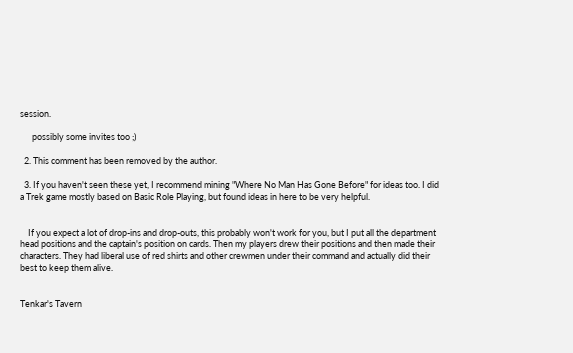session.

      possibly some invites too ;)

  2. This comment has been removed by the author.

  3. If you haven't seen these yet, I recommend mining "Where No Man Has Gone Before" for ideas too. I did a Trek game mostly based on Basic Role Playing, but found ideas in here to be very helpful.


    If you expect a lot of drop-ins and drop-outs, this probably won't work for you, but I put all the department head positions and the captain's position on cards. Then my players drew their positions and then made their characters. They had liberal use of red shirts and other crewmen under their command and actually did their best to keep them alive.


Tenkar's Tavern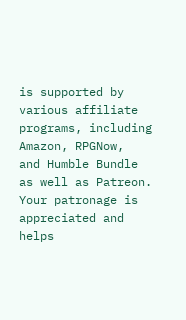is supported by various affiliate programs, including Amazon, RPGNow,
and Humble Bundle as well as Patreon. Your patronage is appreciated and helps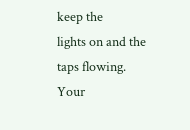keep the
lights on and the taps flowing. Your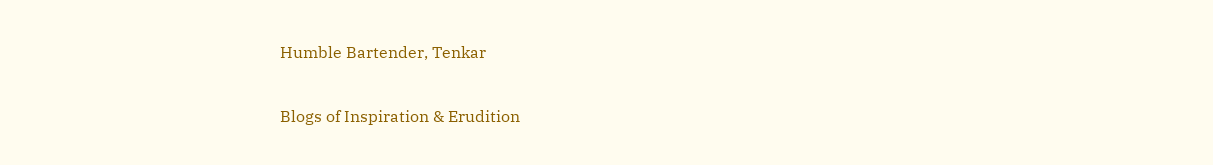Humble Bartender, Tenkar

Blogs of Inspiration & Erudition